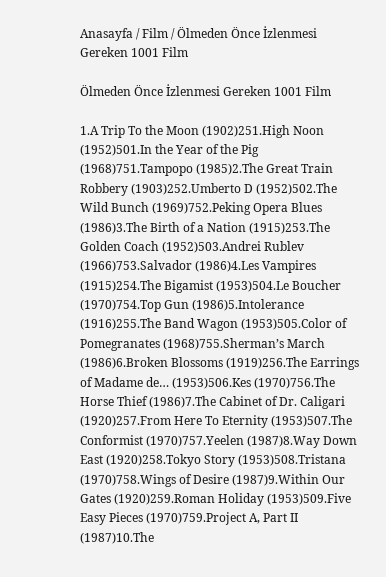Anasayfa / Film / Ölmeden Önce İzlenmesi Gereken 1001 Film

Ölmeden Önce İzlenmesi Gereken 1001 Film

1.A Trip To the Moon (1902)251.High Noon (1952)501.In the Year of the Pig (1968)751.Tampopo (1985)2.The Great Train Robbery (1903)252.Umberto D (1952)502.The Wild Bunch (1969)752.Peking Opera Blues (1986)3.The Birth of a Nation (1915)253.The Golden Coach (1952)503.Andrei Rublev (1966)753.Salvador (1986)4.Les Vampires (1915)254.The Bigamist (1953)504.Le Boucher (1970)754.Top Gun (1986)5.Intolerance (1916)255.The Band Wagon (1953)505.Color of Pomegranates (1968)755.Sherman’s March (1986)6.Broken Blossoms (1919)256.The Earrings of Madame de… (1953)506.Kes (1970)756.The Horse Thief (1986)7.The Cabinet of Dr. Caligari (1920)257.From Here To Eternity (1953)507.The Conformist (1970)757.Yeelen (1987)8.Way Down East (1920)258.Tokyo Story (1953)508.Tristana (1970)758.Wings of Desire (1987)9.Within Our Gates (1920)259.Roman Holiday (1953)509.Five Easy Pieces (1970)759.Project A, Part II (1987)10.The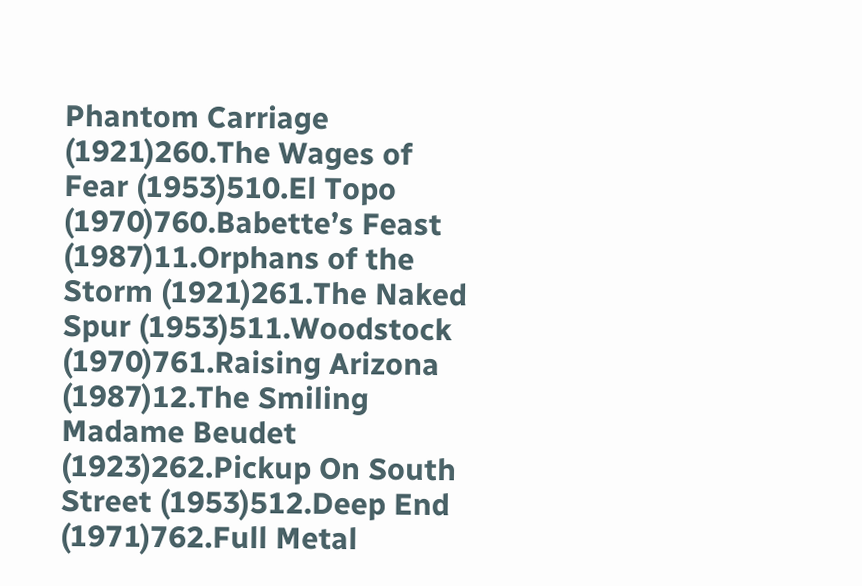Phantom Carriage (1921)260.The Wages of Fear (1953)510.El Topo (1970)760.Babette’s Feast (1987)11.Orphans of the Storm (1921)261.The Naked Spur (1953)511.Woodstock (1970)761.Raising Arizona (1987)12.The Smiling Madame Beudet (1923)262.Pickup On South Street (1953)512.Deep End (1971)762.Full Metal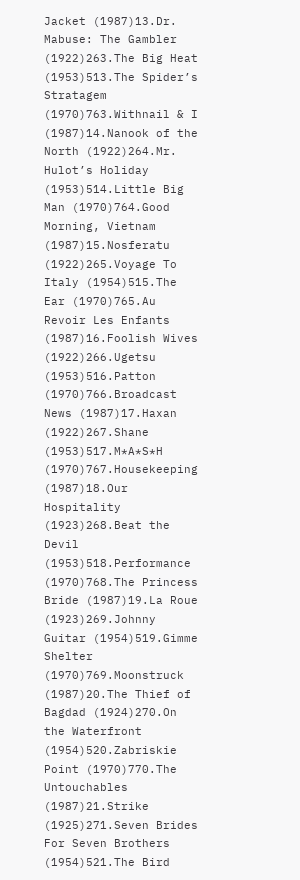Jacket (1987)13.Dr. Mabuse: The Gambler (1922)263.The Big Heat (1953)513.The Spider’s Stratagem (1970)763.Withnail & I (1987)14.Nanook of the North (1922)264.Mr. Hulot’s Holiday (1953)514.Little Big Man (1970)764.Good Morning, Vietnam (1987)15.Nosferatu (1922)265.Voyage To Italy (1954)515.The Ear (1970)765.Au Revoir Les Enfants (1987)16.Foolish Wives (1922)266.Ugetsu (1953)516.Patton (1970)766.Broadcast News (1987)17.Haxan (1922)267.Shane (1953)517.M*A*S*H (1970)767.Housekeeping (1987)18.Our Hospitality (1923)268.Beat the Devil (1953)518.Performance (1970)768.The Princess Bride (1987)19.La Roue (1923)269.Johnny Guitar (1954)519.Gimme Shelter (1970)769.Moonstruck (1987)20.The Thief of Bagdad (1924)270.On the Waterfront (1954)520.Zabriskie Point (1970)770.The Untouchables (1987)21.Strike (1925)271.Seven Brides For Seven Brothers (1954)521.The Bird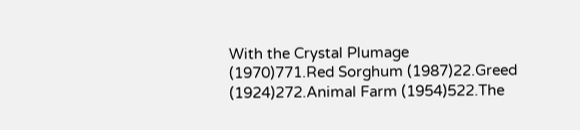With the Crystal Plumage (1970)771.Red Sorghum (1987)22.Greed (1924)272.Animal Farm (1954)522.The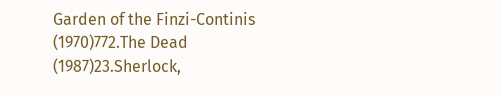Garden of the Finzi-Continis (1970)772.The Dead (1987)23.Sherlock,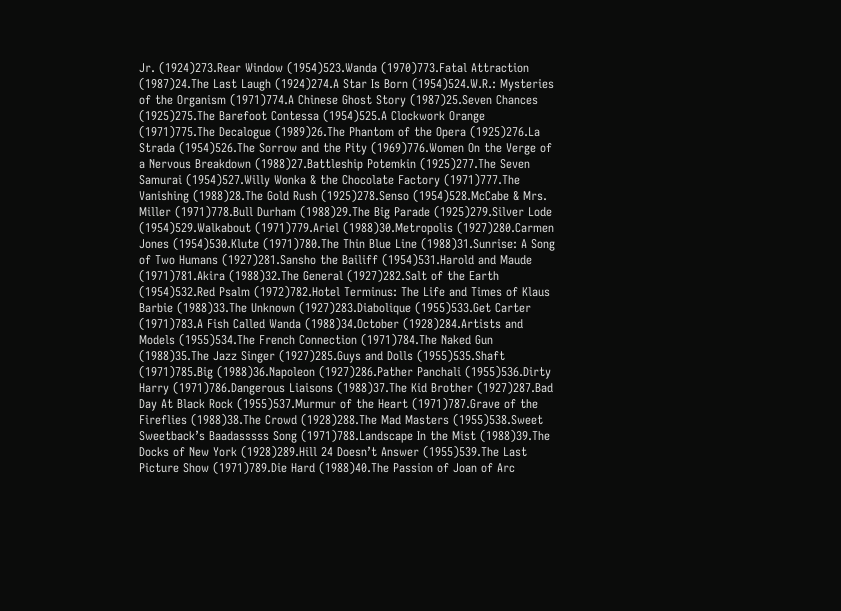Jr. (1924)273.Rear Window (1954)523.Wanda (1970)773.Fatal Attraction (1987)24.The Last Laugh (1924)274.A Star Is Born (1954)524.W.R.: Mysteries of the Organism (1971)774.A Chinese Ghost Story (1987)25.Seven Chances (1925)275.The Barefoot Contessa (1954)525.A Clockwork Orange (1971)775.The Decalogue (1989)26.The Phantom of the Opera (1925)276.La Strada (1954)526.The Sorrow and the Pity (1969)776.Women On the Verge of a Nervous Breakdown (1988)27.Battleship Potemkin (1925)277.The Seven Samurai (1954)527.Willy Wonka & the Chocolate Factory (1971)777.The Vanishing (1988)28.The Gold Rush (1925)278.Senso (1954)528.McCabe & Mrs. Miller (1971)778.Bull Durham (1988)29.The Big Parade (1925)279.Silver Lode (1954)529.Walkabout (1971)779.Ariel (1988)30.Metropolis (1927)280.Carmen Jones (1954)530.Klute (1971)780.The Thin Blue Line (1988)31.Sunrise: A Song of Two Humans (1927)281.Sansho the Bailiff (1954)531.Harold and Maude (1971)781.Akira (1988)32.The General (1927)282.Salt of the Earth (1954)532.Red Psalm (1972)782.Hotel Terminus: The Life and Times of Klaus Barbie (1988)33.The Unknown (1927)283.Diabolique (1955)533.Get Carter (1971)783.A Fish Called Wanda (1988)34.October (1928)284.Artists and Models (1955)534.The French Connection (1971)784.The Naked Gun (1988)35.The Jazz Singer (1927)285.Guys and Dolls (1955)535.Shaft (1971)785.Big (1988)36.Napoleon (1927)286.Pather Panchali (1955)536.Dirty Harry (1971)786.Dangerous Liaisons (1988)37.The Kid Brother (1927)287.Bad Day At Black Rock (1955)537.Murmur of the Heart (1971)787.Grave of the Fireflies (1988)38.The Crowd (1928)288.The Mad Masters (1955)538.Sweet Sweetback’s Baadasssss Song (1971)788.Landscape In the Mist (1988)39.The Docks of New York (1928)289.Hill 24 Doesn’t Answer (1955)539.The Last Picture Show (1971)789.Die Hard (1988)40.The Passion of Joan of Arc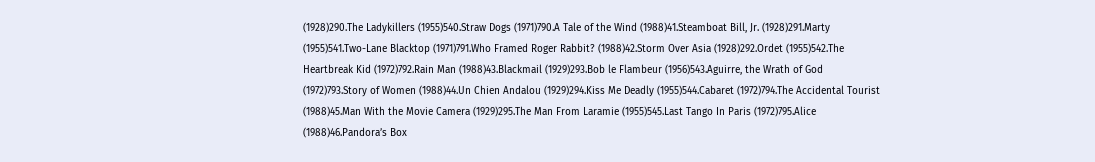(1928)290.The Ladykillers (1955)540.Straw Dogs (1971)790.A Tale of the Wind (1988)41.Steamboat Bill, Jr. (1928)291.Marty (1955)541.Two-Lane Blacktop (1971)791.Who Framed Roger Rabbit? (1988)42.Storm Over Asia (1928)292.Ordet (1955)542.The Heartbreak Kid (1972)792.Rain Man (1988)43.Blackmail (1929)293.Bob le Flambeur (1956)543.Aguirre, the Wrath of God (1972)793.Story of Women (1988)44.Un Chien Andalou (1929)294.Kiss Me Deadly (1955)544.Cabaret (1972)794.The Accidental Tourist (1988)45.Man With the Movie Camera (1929)295.The Man From Laramie (1955)545.Last Tango In Paris (1972)795.Alice (1988)46.Pandora’s Box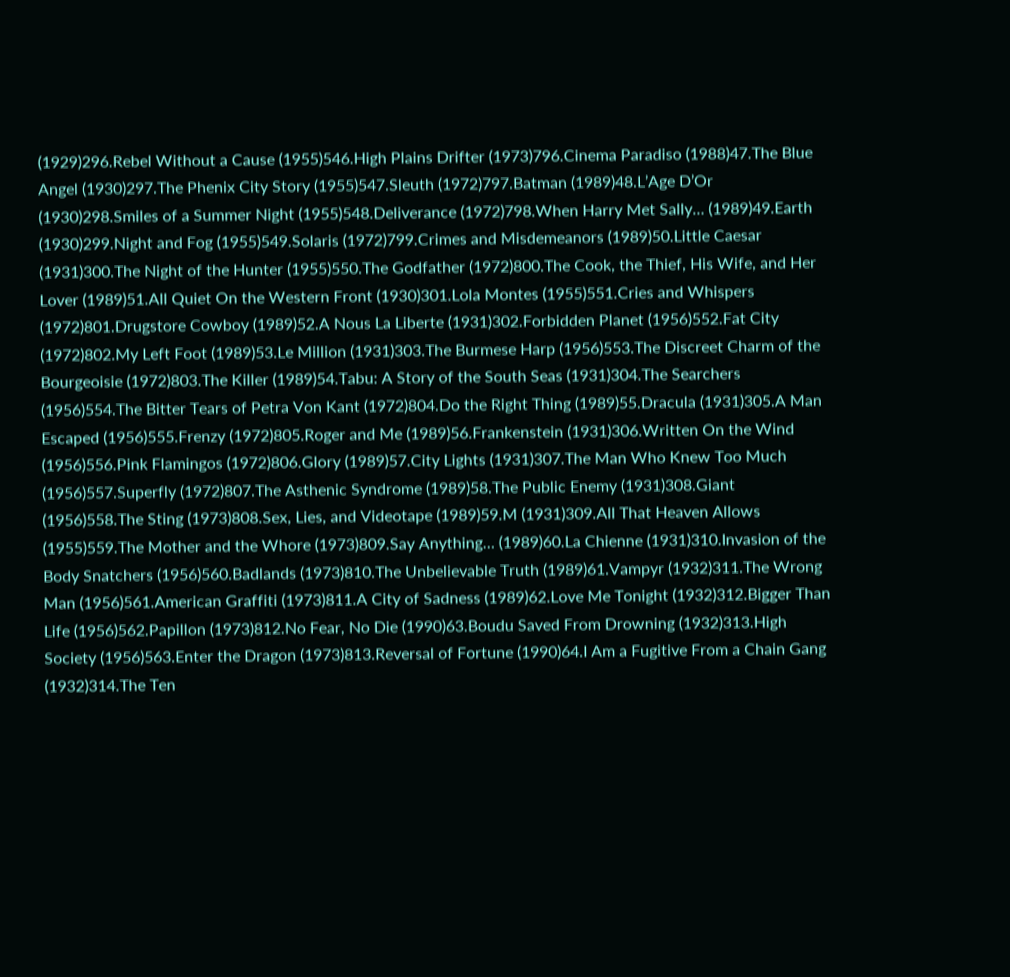(1929)296.Rebel Without a Cause (1955)546.High Plains Drifter (1973)796.Cinema Paradiso (1988)47.The Blue Angel (1930)297.The Phenix City Story (1955)547.Sleuth (1972)797.Batman (1989)48.L’Age D’Or (1930)298.Smiles of a Summer Night (1955)548.Deliverance (1972)798.When Harry Met Sally… (1989)49.Earth (1930)299.Night and Fog (1955)549.Solaris (1972)799.Crimes and Misdemeanors (1989)50.Little Caesar (1931)300.The Night of the Hunter (1955)550.The Godfather (1972)800.The Cook, the Thief, His Wife, and Her Lover (1989)51.All Quiet On the Western Front (1930)301.Lola Montes (1955)551.Cries and Whispers (1972)801.Drugstore Cowboy (1989)52.A Nous La Liberte (1931)302.Forbidden Planet (1956)552.Fat City (1972)802.My Left Foot (1989)53.Le Million (1931)303.The Burmese Harp (1956)553.The Discreet Charm of the Bourgeoisie (1972)803.The Killer (1989)54.Tabu: A Story of the South Seas (1931)304.The Searchers (1956)554.The Bitter Tears of Petra Von Kant (1972)804.Do the Right Thing (1989)55.Dracula (1931)305.A Man Escaped (1956)555.Frenzy (1972)805.Roger and Me (1989)56.Frankenstein (1931)306.Written On the Wind (1956)556.Pink Flamingos (1972)806.Glory (1989)57.City Lights (1931)307.The Man Who Knew Too Much (1956)557.Superfly (1972)807.The Asthenic Syndrome (1989)58.The Public Enemy (1931)308.Giant (1956)558.The Sting (1973)808.Sex, Lies, and Videotape (1989)59.M (1931)309.All That Heaven Allows (1955)559.The Mother and the Whore (1973)809.Say Anything… (1989)60.La Chienne (1931)310.Invasion of the Body Snatchers (1956)560.Badlands (1973)810.The Unbelievable Truth (1989)61.Vampyr (1932)311.The Wrong Man (1956)561.American Graffiti (1973)811.A City of Sadness (1989)62.Love Me Tonight (1932)312.Bigger Than Life (1956)562.Papillon (1973)812.No Fear, No Die (1990)63.Boudu Saved From Drowning (1932)313.High Society (1956)563.Enter the Dragon (1973)813.Reversal of Fortune (1990)64.I Am a Fugitive From a Chain Gang (1932)314.The Ten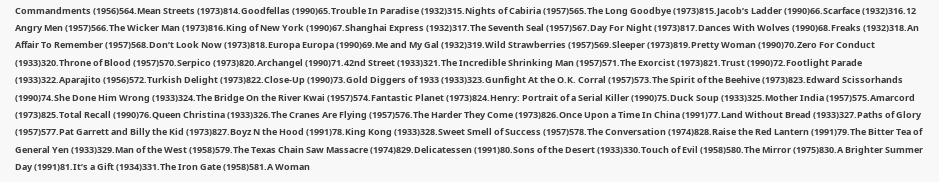Commandments (1956)564.Mean Streets (1973)814.Goodfellas (1990)65.Trouble In Paradise (1932)315.Nights of Cabiria (1957)565.The Long Goodbye (1973)815.Jacob’s Ladder (1990)66.Scarface (1932)316.12 Angry Men (1957)566.The Wicker Man (1973)816.King of New York (1990)67.Shanghai Express (1932)317.The Seventh Seal (1957)567.Day For Night (1973)817.Dances With Wolves (1990)68.Freaks (1932)318.An Affair To Remember (1957)568.Don’t Look Now (1973)818.Europa Europa (1990)69.Me and My Gal (1932)319.Wild Strawberries (1957)569.Sleeper (1973)819.Pretty Woman (1990)70.Zero For Conduct (1933)320.Throne of Blood (1957)570.Serpico (1973)820.Archangel (1990)71.42nd Street (1933)321.The Incredible Shrinking Man (1957)571.The Exorcist (1973)821.Trust (1990)72.Footlight Parade (1933)322.Aparajito (1956)572.Turkish Delight (1973)822.Close-Up (1990)73.Gold Diggers of 1933 (1933)323.Gunfight At the O.K. Corral (1957)573.The Spirit of the Beehive (1973)823.Edward Scissorhands (1990)74.She Done Him Wrong (1933)324.The Bridge On the River Kwai (1957)574.Fantastic Planet (1973)824.Henry: Portrait of a Serial Killer (1990)75.Duck Soup (1933)325.Mother India (1957)575.Amarcord (1973)825.Total Recall (1990)76.Queen Christina (1933)326.The Cranes Are Flying (1957)576.The Harder They Come (1973)826.Once Upon a Time In China (1991)77.Land Without Bread (1933)327.Paths of Glory (1957)577.Pat Garrett and Billy the Kid (1973)827.Boyz N the Hood (1991)78.King Kong (1933)328.Sweet Smell of Success (1957)578.The Conversation (1974)828.Raise the Red Lantern (1991)79.The Bitter Tea of General Yen (1933)329.Man of the West (1958)579.The Texas Chain Saw Massacre (1974)829.Delicatessen (1991)80.Sons of the Desert (1933)330.Touch of Evil (1958)580.The Mirror (1975)830.A Brighter Summer Day (1991)81.It’s a Gift (1934)331.The Iron Gate (1958)581.A Woman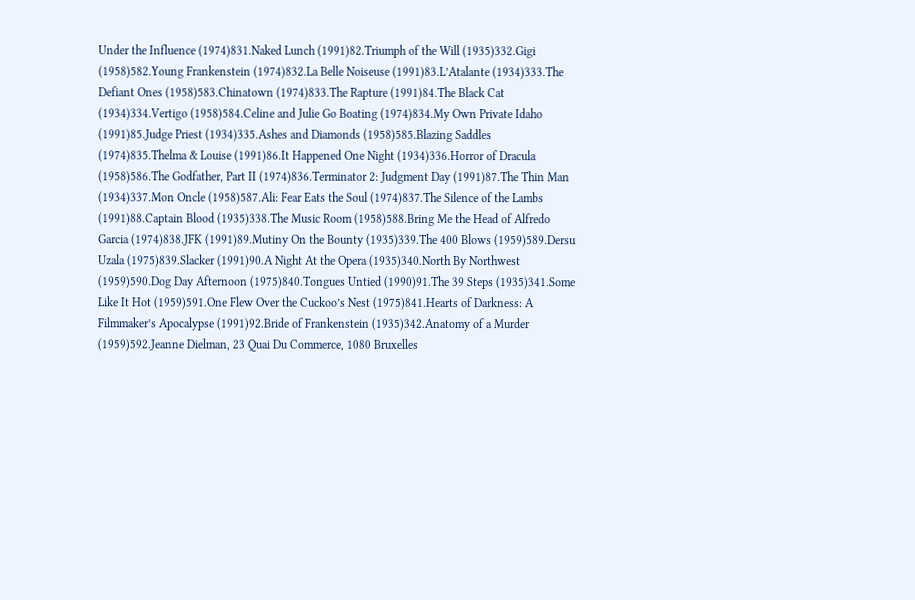Under the Influence (1974)831.Naked Lunch (1991)82.Triumph of the Will (1935)332.Gigi (1958)582.Young Frankenstein (1974)832.La Belle Noiseuse (1991)83.L’Atalante (1934)333.The Defiant Ones (1958)583.Chinatown (1974)833.The Rapture (1991)84.The Black Cat (1934)334.Vertigo (1958)584.Celine and Julie Go Boating (1974)834.My Own Private Idaho (1991)85.Judge Priest (1934)335.Ashes and Diamonds (1958)585.Blazing Saddles (1974)835.Thelma & Louise (1991)86.It Happened One Night (1934)336.Horror of Dracula (1958)586.The Godfather, Part II (1974)836.Terminator 2: Judgment Day (1991)87.The Thin Man (1934)337.Mon Oncle (1958)587.Ali: Fear Eats the Soul (1974)837.The Silence of the Lambs (1991)88.Captain Blood (1935)338.The Music Room (1958)588.Bring Me the Head of Alfredo Garcia (1974)838.JFK (1991)89.Mutiny On the Bounty (1935)339.The 400 Blows (1959)589.Dersu Uzala (1975)839.Slacker (1991)90.A Night At the Opera (1935)340.North By Northwest (1959)590.Dog Day Afternoon (1975)840.Tongues Untied (1990)91.The 39 Steps (1935)341.Some Like It Hot (1959)591.One Flew Over the Cuckoo’s Nest (1975)841.Hearts of Darkness: A Filmmaker’s Apocalypse (1991)92.Bride of Frankenstein (1935)342.Anatomy of a Murder (1959)592.Jeanne Dielman, 23 Quai Du Commerce, 1080 Bruxelles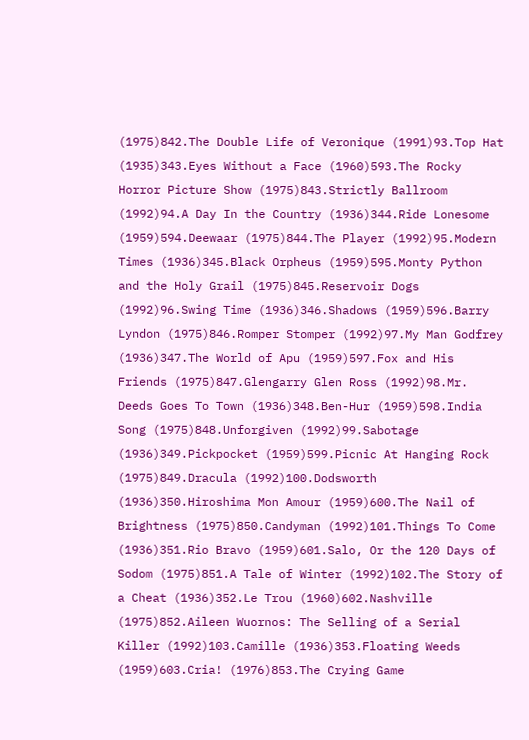(1975)842.The Double Life of Veronique (1991)93.Top Hat (1935)343.Eyes Without a Face (1960)593.The Rocky Horror Picture Show (1975)843.Strictly Ballroom (1992)94.A Day In the Country (1936)344.Ride Lonesome (1959)594.Deewaar (1975)844.The Player (1992)95.Modern Times (1936)345.Black Orpheus (1959)595.Monty Python and the Holy Grail (1975)845.Reservoir Dogs (1992)96.Swing Time (1936)346.Shadows (1959)596.Barry Lyndon (1975)846.Romper Stomper (1992)97.My Man Godfrey (1936)347.The World of Apu (1959)597.Fox and His Friends (1975)847.Glengarry Glen Ross (1992)98.Mr. Deeds Goes To Town (1936)348.Ben-Hur (1959)598.India Song (1975)848.Unforgiven (1992)99.Sabotage (1936)349.Pickpocket (1959)599.Picnic At Hanging Rock (1975)849.Dracula (1992)100.Dodsworth (1936)350.Hiroshima Mon Amour (1959)600.The Nail of Brightness (1975)850.Candyman (1992)101.Things To Come (1936)351.Rio Bravo (1959)601.Salo, Or the 120 Days of Sodom (1975)851.A Tale of Winter (1992)102.The Story of a Cheat (1936)352.Le Trou (1960)602.Nashville (1975)852.Aileen Wuornos: The Selling of a Serial Killer (1992)103.Camille (1936)353.Floating Weeds (1959)603.Cria! (1976)853.The Crying Game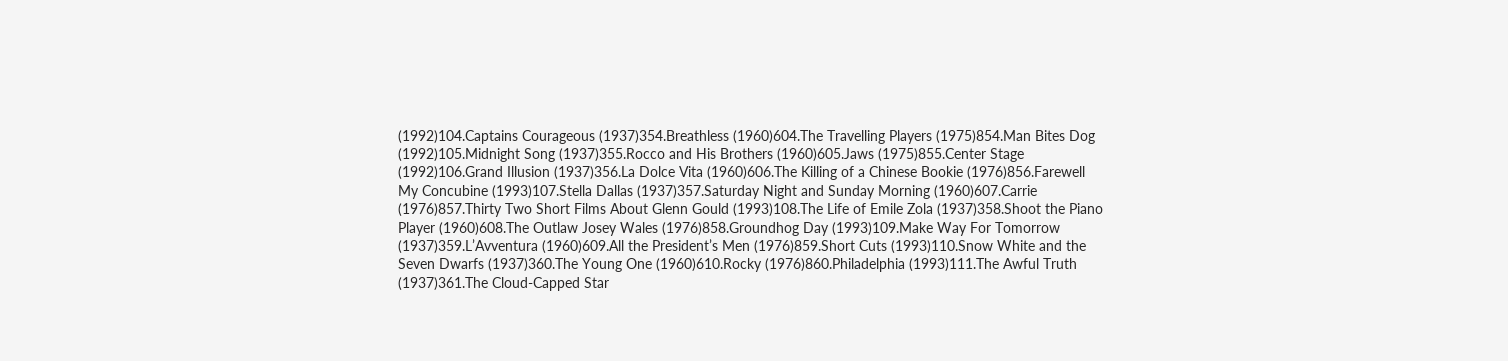(1992)104.Captains Courageous (1937)354.Breathless (1960)604.The Travelling Players (1975)854.Man Bites Dog (1992)105.Midnight Song (1937)355.Rocco and His Brothers (1960)605.Jaws (1975)855.Center Stage (1992)106.Grand Illusion (1937)356.La Dolce Vita (1960)606.The Killing of a Chinese Bookie (1976)856.Farewell My Concubine (1993)107.Stella Dallas (1937)357.Saturday Night and Sunday Morning (1960)607.Carrie (1976)857.Thirty Two Short Films About Glenn Gould (1993)108.The Life of Emile Zola (1937)358.Shoot the Piano Player (1960)608.The Outlaw Josey Wales (1976)858.Groundhog Day (1993)109.Make Way For Tomorrow (1937)359.L’Avventura (1960)609.All the President’s Men (1976)859.Short Cuts (1993)110.Snow White and the Seven Dwarfs (1937)360.The Young One (1960)610.Rocky (1976)860.Philadelphia (1993)111.The Awful Truth (1937)361.The Cloud-Capped Star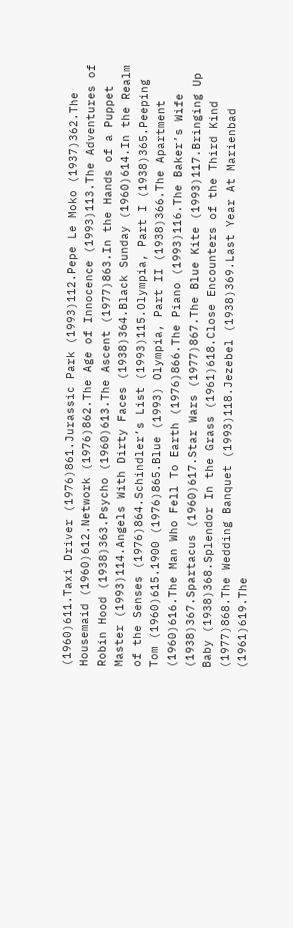(1960)611.Taxi Driver (1976)861.Jurassic Park (1993)112.Pepe Le Moko (1937)362.The Housemaid (1960)612.Network (1976)862.The Age of Innocence (1993)113.The Adventures of Robin Hood (1938)363.Psycho (1960)613.The Ascent (1977)863.In the Hands of a Puppet Master (1993)114.Angels With Dirty Faces (1938)364.Black Sunday (1960)614.In the Realm of the Senses (1976)864.Schindler’s List (1993)115.Olympia, Part I (1938)365.Peeping Tom (1960)615.1900 (1976)865.Blue (1993) Olympia, Part II (1938)366.The Apartment (1960)616.The Man Who Fell To Earth (1976)866.The Piano (1993)116.The Baker’s Wife (1938)367.Spartacus (1960)617.Star Wars (1977)867.The Blue Kite (1993)117.Bringing Up Baby (1938)368.Splendor In the Grass (1961)618.Close Encounters of the Third Kind (1977)868.The Wedding Banquet (1993)118.Jezebel (1938)369.Last Year At Marienbad (1961)619.The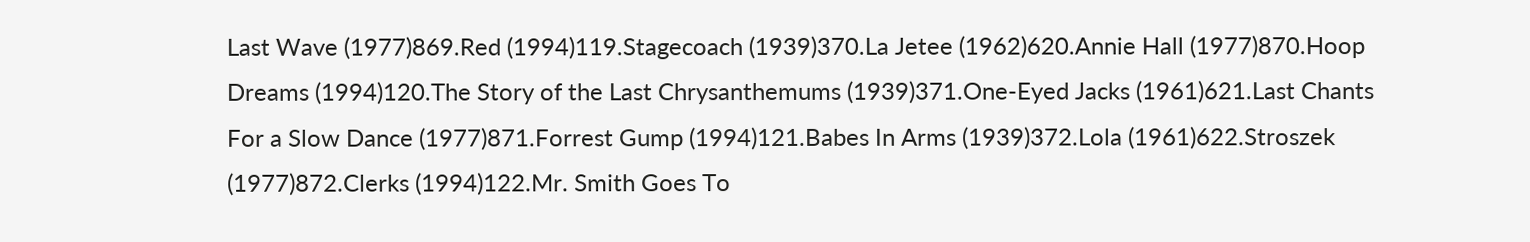Last Wave (1977)869.Red (1994)119.Stagecoach (1939)370.La Jetee (1962)620.Annie Hall (1977)870.Hoop Dreams (1994)120.The Story of the Last Chrysanthemums (1939)371.One-Eyed Jacks (1961)621.Last Chants For a Slow Dance (1977)871.Forrest Gump (1994)121.Babes In Arms (1939)372.Lola (1961)622.Stroszek (1977)872.Clerks (1994)122.Mr. Smith Goes To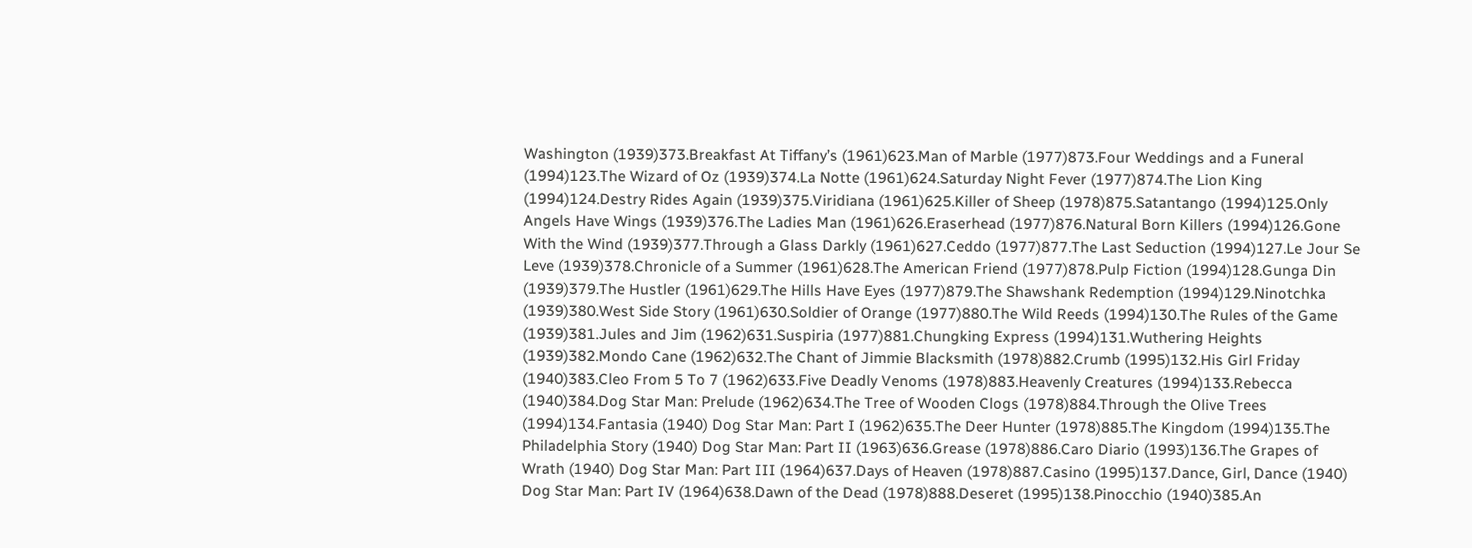Washington (1939)373.Breakfast At Tiffany’s (1961)623.Man of Marble (1977)873.Four Weddings and a Funeral (1994)123.The Wizard of Oz (1939)374.La Notte (1961)624.Saturday Night Fever (1977)874.The Lion King (1994)124.Destry Rides Again (1939)375.Viridiana (1961)625.Killer of Sheep (1978)875.Satantango (1994)125.Only Angels Have Wings (1939)376.The Ladies Man (1961)626.Eraserhead (1977)876.Natural Born Killers (1994)126.Gone With the Wind (1939)377.Through a Glass Darkly (1961)627.Ceddo (1977)877.The Last Seduction (1994)127.Le Jour Se Leve (1939)378.Chronicle of a Summer (1961)628.The American Friend (1977)878.Pulp Fiction (1994)128.Gunga Din (1939)379.The Hustler (1961)629.The Hills Have Eyes (1977)879.The Shawshank Redemption (1994)129.Ninotchka (1939)380.West Side Story (1961)630.Soldier of Orange (1977)880.The Wild Reeds (1994)130.The Rules of the Game (1939)381.Jules and Jim (1962)631.Suspiria (1977)881.Chungking Express (1994)131.Wuthering Heights (1939)382.Mondo Cane (1962)632.The Chant of Jimmie Blacksmith (1978)882.Crumb (1995)132.His Girl Friday (1940)383.Cleo From 5 To 7 (1962)633.Five Deadly Venoms (1978)883.Heavenly Creatures (1994)133.Rebecca (1940)384.Dog Star Man: Prelude (1962)634.The Tree of Wooden Clogs (1978)884.Through the Olive Trees (1994)134.Fantasia (1940) Dog Star Man: Part I (1962)635.The Deer Hunter (1978)885.The Kingdom (1994)135.The Philadelphia Story (1940) Dog Star Man: Part II (1963)636.Grease (1978)886.Caro Diario (1993)136.The Grapes of Wrath (1940) Dog Star Man: Part III (1964)637.Days of Heaven (1978)887.Casino (1995)137.Dance, Girl, Dance (1940) Dog Star Man: Part IV (1964)638.Dawn of the Dead (1978)888.Deseret (1995)138.Pinocchio (1940)385.An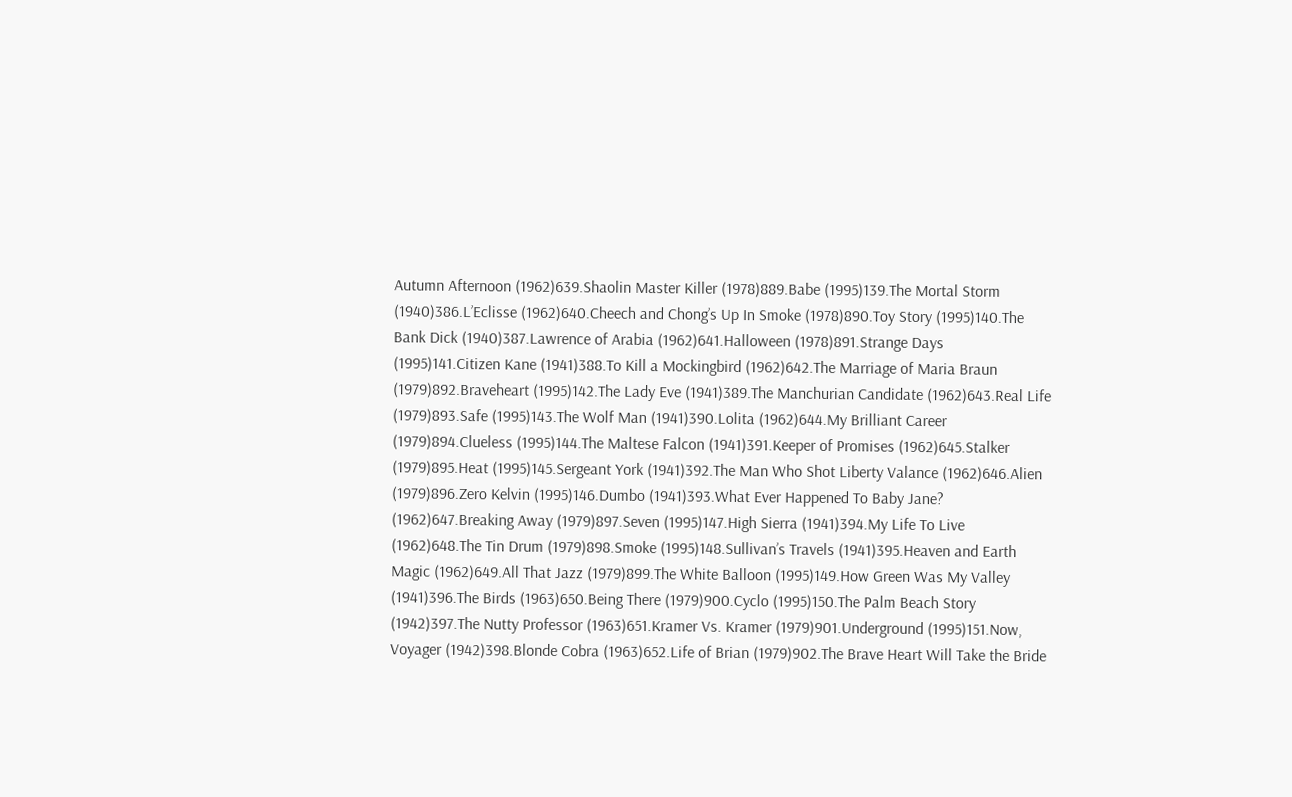Autumn Afternoon (1962)639.Shaolin Master Killer (1978)889.Babe (1995)139.The Mortal Storm (1940)386.L’Eclisse (1962)640.Cheech and Chong’s Up In Smoke (1978)890.Toy Story (1995)140.The Bank Dick (1940)387.Lawrence of Arabia (1962)641.Halloween (1978)891.Strange Days (1995)141.Citizen Kane (1941)388.To Kill a Mockingbird (1962)642.The Marriage of Maria Braun (1979)892.Braveheart (1995)142.The Lady Eve (1941)389.The Manchurian Candidate (1962)643.Real Life (1979)893.Safe (1995)143.The Wolf Man (1941)390.Lolita (1962)644.My Brilliant Career (1979)894.Clueless (1995)144.The Maltese Falcon (1941)391.Keeper of Promises (1962)645.Stalker (1979)895.Heat (1995)145.Sergeant York (1941)392.The Man Who Shot Liberty Valance (1962)646.Alien (1979)896.Zero Kelvin (1995)146.Dumbo (1941)393.What Ever Happened To Baby Jane? (1962)647.Breaking Away (1979)897.Seven (1995)147.High Sierra (1941)394.My Life To Live (1962)648.The Tin Drum (1979)898.Smoke (1995)148.Sullivan’s Travels (1941)395.Heaven and Earth Magic (1962)649.All That Jazz (1979)899.The White Balloon (1995)149.How Green Was My Valley (1941)396.The Birds (1963)650.Being There (1979)900.Cyclo (1995)150.The Palm Beach Story (1942)397.The Nutty Professor (1963)651.Kramer Vs. Kramer (1979)901.Underground (1995)151.Now, Voyager (1942)398.Blonde Cobra (1963)652.Life of Brian (1979)902.The Brave Heart Will Take the Bride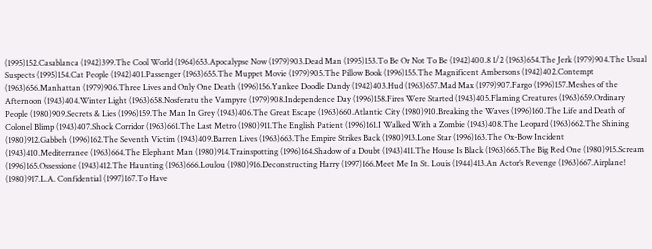(1995)152.Casablanca (1942)399.The Cool World (1964)653.Apocalypse Now (1979)903.Dead Man (1995)153.To Be Or Not To Be (1942)400.8 1/2 (1963)654.The Jerk (1979)904.The Usual Suspects (1995)154.Cat People (1942)401.Passenger (1963)655.The Muppet Movie (1979)905.The Pillow Book (1996)155.The Magnificent Ambersons (1942)402.Contempt (1963)656.Manhattan (1979)906.Three Lives and Only One Death (1996)156.Yankee Doodle Dandy (1942)403.Hud (1963)657.Mad Max (1979)907.Fargo (1996)157.Meshes of the Afternoon (1943)404.Winter Light (1963)658.Nosferatu the Vampyre (1979)908.Independence Day (1996)158.Fires Were Started (1943)405.Flaming Creatures (1963)659.Ordinary People (1980)909.Secrets & Lies (1996)159.The Man In Grey (1943)406.The Great Escape (1963)660.Atlantic City (1980)910.Breaking the Waves (1996)160.The Life and Death of Colonel Blimp (1943)407.Shock Corridor (1963)661.The Last Metro (1980)911.The English Patient (1996)161.I Walked With a Zombie (1943)408.The Leopard (1963)662.The Shining (1980)912.Gabbeh (1996)162.The Seventh Victim (1943)409.Barren Lives (1963)663.The Empire Strikes Back (1980)913.Lone Star (1996)163.The Ox-Bow Incident (1943)410.Mediterranee (1963)664.The Elephant Man (1980)914.Trainspotting (1996)164.Shadow of a Doubt (1943)411.The House Is Black (1963)665.The Big Red One (1980)915.Scream (1996)165.Ossessione (1943)412.The Haunting (1963)666.Loulou (1980)916.Deconstructing Harry (1997)166.Meet Me In St. Louis (1944)413.An Actor’s Revenge (1963)667.Airplane! (1980)917.L.A. Confidential (1997)167.To Have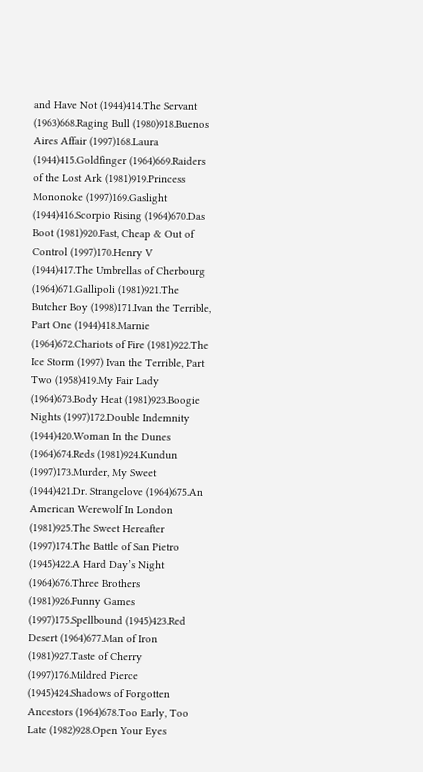and Have Not (1944)414.The Servant (1963)668.Raging Bull (1980)918.Buenos Aires Affair (1997)168.Laura (1944)415.Goldfinger (1964)669.Raiders of the Lost Ark (1981)919.Princess Mononoke (1997)169.Gaslight (1944)416.Scorpio Rising (1964)670.Das Boot (1981)920.Fast, Cheap & Out of Control (1997)170.Henry V (1944)417.The Umbrellas of Cherbourg (1964)671.Gallipoli (1981)921.The Butcher Boy (1998)171.Ivan the Terrible, Part One (1944)418.Marnie (1964)672.Chariots of Fire (1981)922.The Ice Storm (1997) Ivan the Terrible, Part Two (1958)419.My Fair Lady (1964)673.Body Heat (1981)923.Boogie Nights (1997)172.Double Indemnity (1944)420.Woman In the Dunes (1964)674.Reds (1981)924.Kundun (1997)173.Murder, My Sweet (1944)421.Dr. Strangelove (1964)675.An American Werewolf In London (1981)925.The Sweet Hereafter (1997)174.The Battle of San Pietro (1945)422.A Hard Day’s Night (1964)676.Three Brothers (1981)926.Funny Games (1997)175.Spellbound (1945)423.Red Desert (1964)677.Man of Iron (1981)927.Taste of Cherry (1997)176.Mildred Pierce (1945)424.Shadows of Forgotten Ancestors (1964)678.Too Early, Too Late (1982)928.Open Your Eyes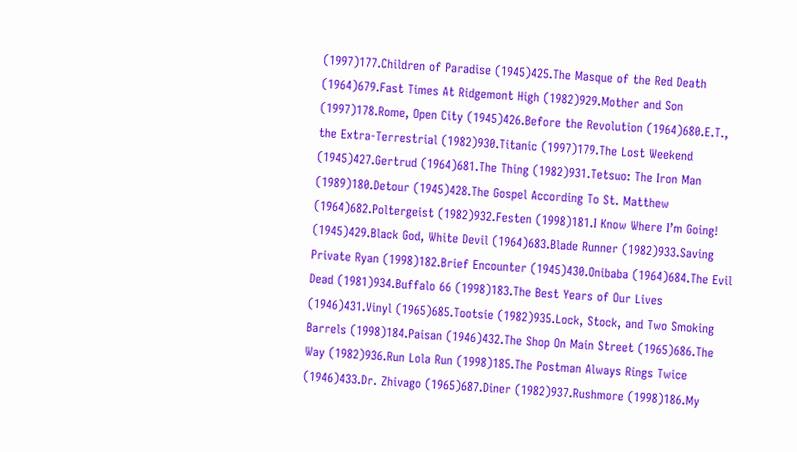(1997)177.Children of Paradise (1945)425.The Masque of the Red Death (1964)679.Fast Times At Ridgemont High (1982)929.Mother and Son (1997)178.Rome, Open City (1945)426.Before the Revolution (1964)680.E.T., the Extra-Terrestrial (1982)930.Titanic (1997)179.The Lost Weekend (1945)427.Gertrud (1964)681.The Thing (1982)931.Tetsuo: The Iron Man (1989)180.Detour (1945)428.The Gospel According To St. Matthew (1964)682.Poltergeist (1982)932.Festen (1998)181.I Know Where I’m Going! (1945)429.Black God, White Devil (1964)683.Blade Runner (1982)933.Saving Private Ryan (1998)182.Brief Encounter (1945)430.Onibaba (1964)684.The Evil Dead (1981)934.Buffalo 66 (1998)183.The Best Years of Our Lives (1946)431.Vinyl (1965)685.Tootsie (1982)935.Lock, Stock, and Two Smoking Barrels (1998)184.Paisan (1946)432.The Shop On Main Street (1965)686.The Way (1982)936.Run Lola Run (1998)185.The Postman Always Rings Twice (1946)433.Dr. Zhivago (1965)687.Diner (1982)937.Rushmore (1998)186.My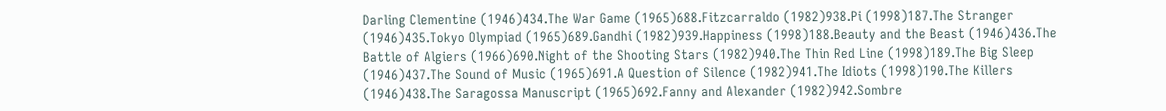Darling Clementine (1946)434.The War Game (1965)688.Fitzcarraldo (1982)938.Pi (1998)187.The Stranger (1946)435.Tokyo Olympiad (1965)689.Gandhi (1982)939.Happiness (1998)188.Beauty and the Beast (1946)436.The Battle of Algiers (1966)690.Night of the Shooting Stars (1982)940.The Thin Red Line (1998)189.The Big Sleep (1946)437.The Sound of Music (1965)691.A Question of Silence (1982)941.The Idiots (1998)190.The Killers (1946)438.The Saragossa Manuscript (1965)692.Fanny and Alexander (1982)942.Sombre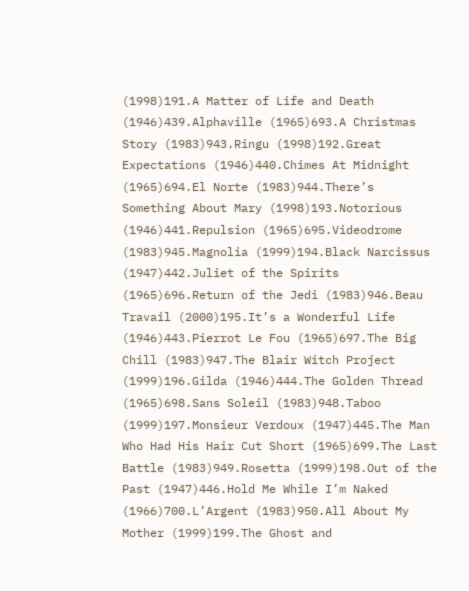(1998)191.A Matter of Life and Death (1946)439.Alphaville (1965)693.A Christmas Story (1983)943.Ringu (1998)192.Great Expectations (1946)440.Chimes At Midnight (1965)694.El Norte (1983)944.There’s Something About Mary (1998)193.Notorious (1946)441.Repulsion (1965)695.Videodrome (1983)945.Magnolia (1999)194.Black Narcissus (1947)442.Juliet of the Spirits (1965)696.Return of the Jedi (1983)946.Beau Travail (2000)195.It’s a Wonderful Life (1946)443.Pierrot Le Fou (1965)697.The Big Chill (1983)947.The Blair Witch Project (1999)196.Gilda (1946)444.The Golden Thread (1965)698.Sans Soleil (1983)948.Taboo (1999)197.Monsieur Verdoux (1947)445.The Man Who Had His Hair Cut Short (1965)699.The Last Battle (1983)949.Rosetta (1999)198.Out of the Past (1947)446.Hold Me While I’m Naked (1966)700.L’Argent (1983)950.All About My Mother (1999)199.The Ghost and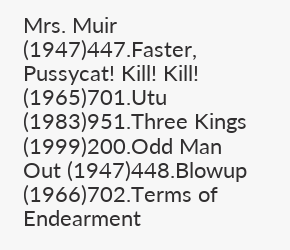Mrs. Muir (1947)447.Faster, Pussycat! Kill! Kill! (1965)701.Utu (1983)951.Three Kings (1999)200.Odd Man Out (1947)448.Blowup (1966)702.Terms of Endearment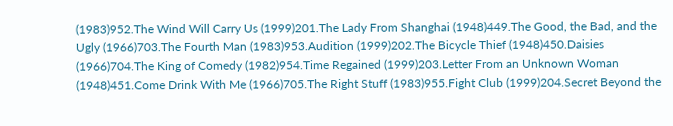(1983)952.The Wind Will Carry Us (1999)201.The Lady From Shanghai (1948)449.The Good, the Bad, and the Ugly (1966)703.The Fourth Man (1983)953.Audition (1999)202.The Bicycle Thief (1948)450.Daisies (1966)704.The King of Comedy (1982)954.Time Regained (1999)203.Letter From an Unknown Woman (1948)451.Come Drink With Me (1966)705.The Right Stuff (1983)955.Fight Club (1999)204.Secret Beyond the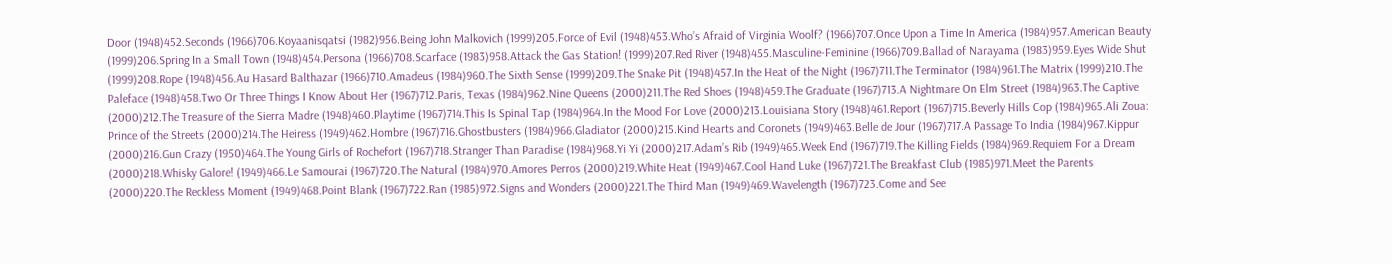Door (1948)452.Seconds (1966)706.Koyaanisqatsi (1982)956.Being John Malkovich (1999)205.Force of Evil (1948)453.Who’s Afraid of Virginia Woolf? (1966)707.Once Upon a Time In America (1984)957.American Beauty (1999)206.Spring In a Small Town (1948)454.Persona (1966)708.Scarface (1983)958.Attack the Gas Station! (1999)207.Red River (1948)455.Masculine-Feminine (1966)709.Ballad of Narayama (1983)959.Eyes Wide Shut (1999)208.Rope (1948)456.Au Hasard Balthazar (1966)710.Amadeus (1984)960.The Sixth Sense (1999)209.The Snake Pit (1948)457.In the Heat of the Night (1967)711.The Terminator (1984)961.The Matrix (1999)210.The Paleface (1948)458.Two Or Three Things I Know About Her (1967)712.Paris, Texas (1984)962.Nine Queens (2000)211.The Red Shoes (1948)459.The Graduate (1967)713.A Nightmare On Elm Street (1984)963.The Captive (2000)212.The Treasure of the Sierra Madre (1948)460.Playtime (1967)714.This Is Spinal Tap (1984)964.In the Mood For Love (2000)213.Louisiana Story (1948)461.Report (1967)715.Beverly Hills Cop (1984)965.Ali Zoua: Prince of the Streets (2000)214.The Heiress (1949)462.Hombre (1967)716.Ghostbusters (1984)966.Gladiator (2000)215.Kind Hearts and Coronets (1949)463.Belle de Jour (1967)717.A Passage To India (1984)967.Kippur (2000)216.Gun Crazy (1950)464.The Young Girls of Rochefort (1967)718.Stranger Than Paradise (1984)968.Yi Yi (2000)217.Adam’s Rib (1949)465.Week End (1967)719.The Killing Fields (1984)969.Requiem For a Dream (2000)218.Whisky Galore! (1949)466.Le Samourai (1967)720.The Natural (1984)970.Amores Perros (2000)219.White Heat (1949)467.Cool Hand Luke (1967)721.The Breakfast Club (1985)971.Meet the Parents (2000)220.The Reckless Moment (1949)468.Point Blank (1967)722.Ran (1985)972.Signs and Wonders (2000)221.The Third Man (1949)469.Wavelength (1967)723.Come and See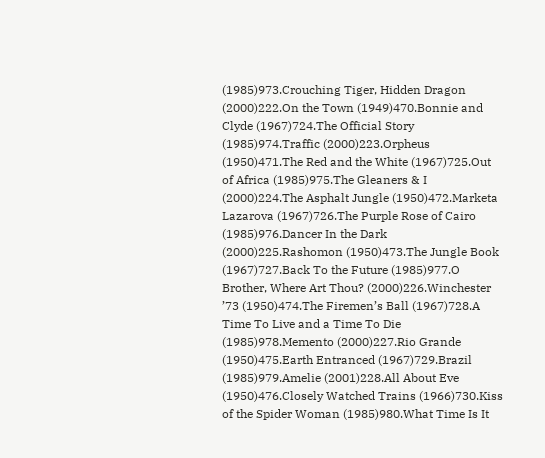(1985)973.Crouching Tiger, Hidden Dragon (2000)222.On the Town (1949)470.Bonnie and Clyde (1967)724.The Official Story (1985)974.Traffic (2000)223.Orpheus (1950)471.The Red and the White (1967)725.Out of Africa (1985)975.The Gleaners & I (2000)224.The Asphalt Jungle (1950)472.Marketa Lazarova (1967)726.The Purple Rose of Cairo (1985)976.Dancer In the Dark (2000)225.Rashomon (1950)473.The Jungle Book (1967)727.Back To the Future (1985)977.O Brother, Where Art Thou? (2000)226.Winchester ’73 (1950)474.The Firemen’s Ball (1967)728.A Time To Live and a Time To Die (1985)978.Memento (2000)227.Rio Grande (1950)475.Earth Entranced (1967)729.Brazil (1985)979.Amelie (2001)228.All About Eve (1950)476.Closely Watched Trains (1966)730.Kiss of the Spider Woman (1985)980.What Time Is It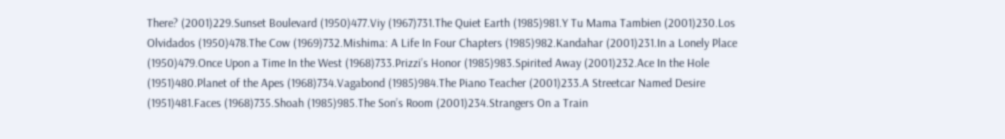There? (2001)229.Sunset Boulevard (1950)477.Viy (1967)731.The Quiet Earth (1985)981.Y Tu Mama Tambien (2001)230.Los Olvidados (1950)478.The Cow (1969)732.Mishima: A Life In Four Chapters (1985)982.Kandahar (2001)231.In a Lonely Place (1950)479.Once Upon a Time In the West (1968)733.Prizzi’s Honor (1985)983.Spirited Away (2001)232.Ace In the Hole (1951)480.Planet of the Apes (1968)734.Vagabond (1985)984.The Piano Teacher (2001)233.A Streetcar Named Desire (1951)481.Faces (1968)735.Shoah (1985)985.The Son’s Room (2001)234.Strangers On a Train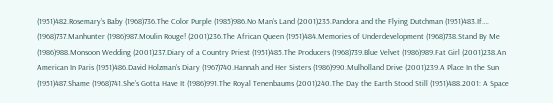(1951)482.Rosemary’s Baby (1968)736.The Color Purple (1985)986.No Man’s Land (2001)235.Pandora and the Flying Dutchman (1951)483.If…. (1968)737.Manhunter (1986)987.Moulin Rouge! (2001)236.The African Queen (1951)484.Memories of Underdevelopment (1968)738.Stand By Me (1986)988.Monsoon Wedding (2001)237.Diary of a Country Priest (1951)485.The Producers (1968)739.Blue Velvet (1986)989.Fat Girl (2001)238.An American In Paris (1951)486.David Holzman’s Diary (1967)740.Hannah and Her Sisters (1986)990.Mulholland Drive (2001)239.A Place In the Sun (1951)487.Shame (1968)741.She’s Gotta Have It (1986)991.The Royal Tenenbaums (2001)240.The Day the Earth Stood Still (1951)488.2001: A Space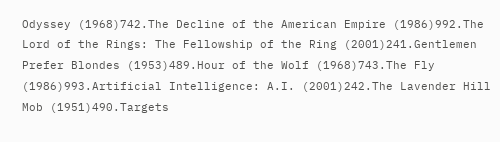Odyssey (1968)742.The Decline of the American Empire (1986)992.The Lord of the Rings: The Fellowship of the Ring (2001)241.Gentlemen Prefer Blondes (1953)489.Hour of the Wolf (1968)743.The Fly (1986)993.Artificial Intelligence: A.I. (2001)242.The Lavender Hill Mob (1951)490.Targets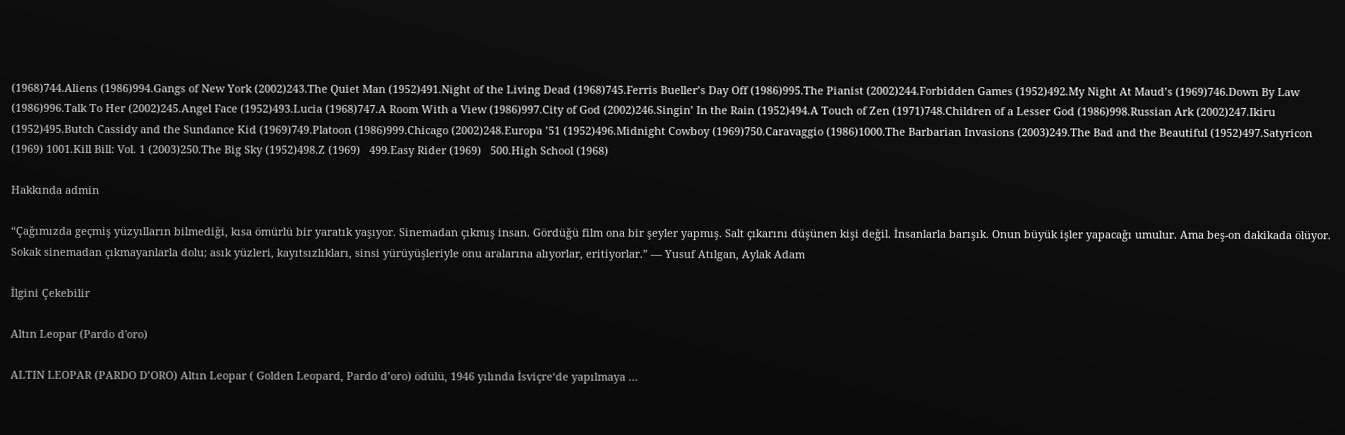(1968)744.Aliens (1986)994.Gangs of New York (2002)243.The Quiet Man (1952)491.Night of the Living Dead (1968)745.Ferris Bueller’s Day Off (1986)995.The Pianist (2002)244.Forbidden Games (1952)492.My Night At Maud’s (1969)746.Down By Law (1986)996.Talk To Her (2002)245.Angel Face (1952)493.Lucia (1968)747.A Room With a View (1986)997.City of God (2002)246.Singin’ In the Rain (1952)494.A Touch of Zen (1971)748.Children of a Lesser God (1986)998.Russian Ark (2002)247.Ikiru (1952)495.Butch Cassidy and the Sundance Kid (1969)749.Platoon (1986)999.Chicago (2002)248.Europa ’51 (1952)496.Midnight Cowboy (1969)750.Caravaggio (1986)1000.The Barbarian Invasions (2003)249.The Bad and the Beautiful (1952)497.Satyricon (1969) 1001.Kill Bill: Vol. 1 (2003)250.The Big Sky (1952)498.Z (1969)   499.Easy Rider (1969)   500.High School (1968)

Hakkında admin

“Çağımızda geçmiş yüzyılların bilmediği, kısa ömürlü bir yaratık yaşıyor. Sinemadan çıkmış insan. Gördüğü film ona bir şeyler yapmış. Salt çıkarını düşünen kişi değil. İnsanlarla barışık. Onun büyük işler yapacağı umulur. Ama beş-on dakikada ölüyor. Sokak sinemadan çıkmayanlarla dolu; asık yüzleri, kayıtsızlıkları, sinsi yürüyüşleriyle onu aralarına alıyorlar, eritiyorlar.” ― Yusuf Atılgan, Aylak Adam

İlgini Çekebilir

Altın Leopar (Pardo d'oro)

ALTIN LEOPAR (PARDO D’ORO) Altın Leopar ( Golden Leopard, Pardo d’oro) ödülü, 1946 yılında İsviçre‘de yapılmaya …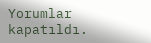Yorumlar kapatıldı.